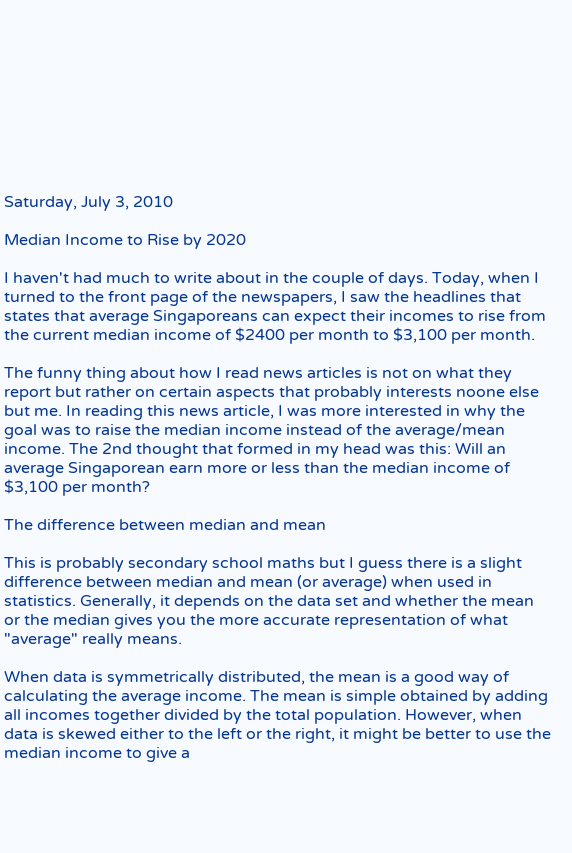Saturday, July 3, 2010

Median Income to Rise by 2020

I haven't had much to write about in the couple of days. Today, when I turned to the front page of the newspapers, I saw the headlines that states that average Singaporeans can expect their incomes to rise from the current median income of $2400 per month to $3,100 per month.

The funny thing about how I read news articles is not on what they report but rather on certain aspects that probably interests noone else but me. In reading this news article, I was more interested in why the goal was to raise the median income instead of the average/mean income. The 2nd thought that formed in my head was this: Will an average Singaporean earn more or less than the median income of $3,100 per month?

The difference between median and mean

This is probably secondary school maths but I guess there is a slight difference between median and mean (or average) when used in statistics. Generally, it depends on the data set and whether the mean or the median gives you the more accurate representation of what "average" really means.

When data is symmetrically distributed, the mean is a good way of calculating the average income. The mean is simple obtained by adding all incomes together divided by the total population. However, when data is skewed either to the left or the right, it might be better to use the median income to give a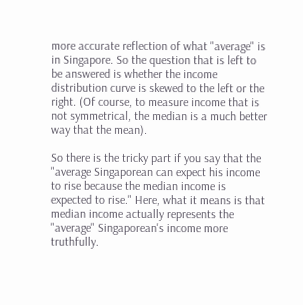more accurate reflection of what "average" is in Singapore. So the question that is left to be answered is whether the income distribution curve is skewed to the left or the right. (Of course, to measure income that is not symmetrical, the median is a much better way that the mean).

So there is the tricky part if you say that the "average Singaporean can expect his income to rise because the median income is expected to rise." Here, what it means is that median income actually represents the "average" Singaporean's income more truthfully.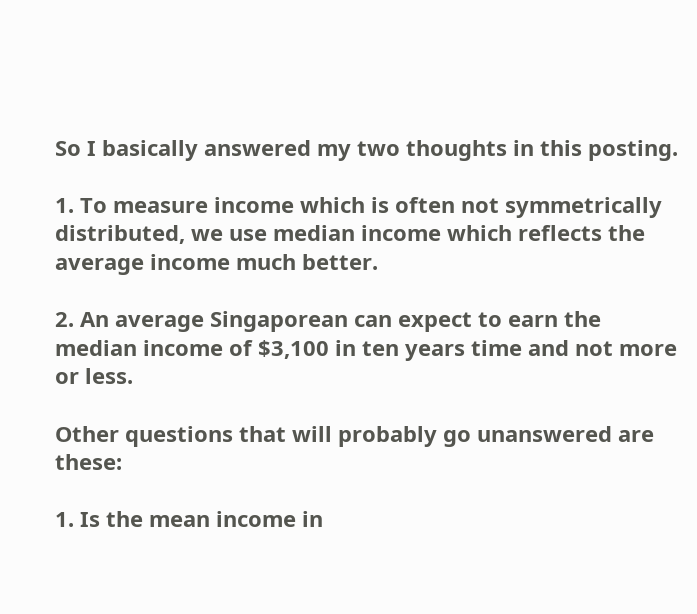So I basically answered my two thoughts in this posting.

1. To measure income which is often not symmetrically distributed, we use median income which reflects the average income much better.

2. An average Singaporean can expect to earn the median income of $3,100 in ten years time and not more or less.

Other questions that will probably go unanswered are these:

1. Is the mean income in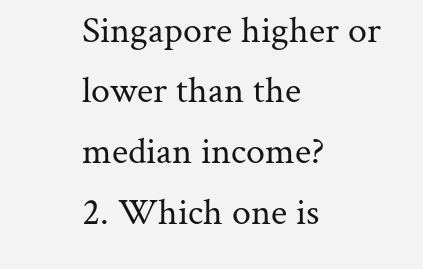Singapore higher or lower than the median income?
2. Which one is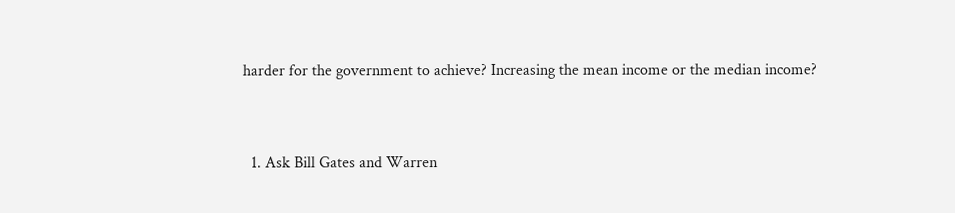harder for the government to achieve? Increasing the mean income or the median income?


  1. Ask Bill Gates and Warren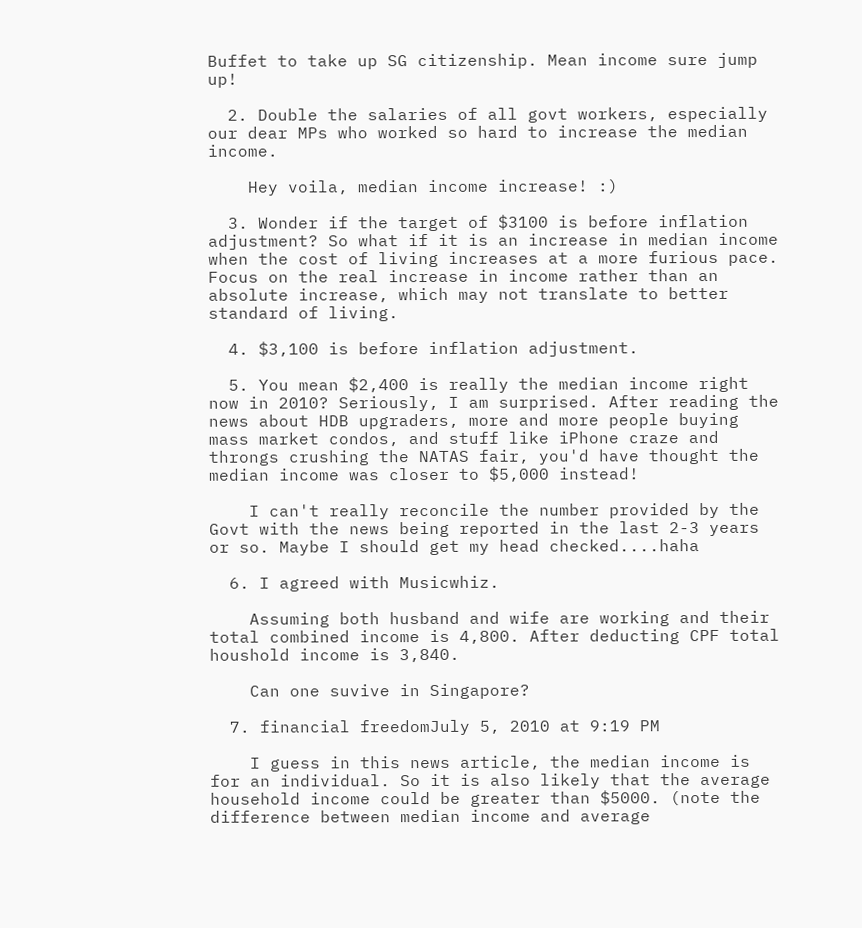Buffet to take up SG citizenship. Mean income sure jump up!

  2. Double the salaries of all govt workers, especially our dear MPs who worked so hard to increase the median income.

    Hey voila, median income increase! :)

  3. Wonder if the target of $3100 is before inflation adjustment? So what if it is an increase in median income when the cost of living increases at a more furious pace. Focus on the real increase in income rather than an absolute increase, which may not translate to better standard of living.

  4. $3,100 is before inflation adjustment.

  5. You mean $2,400 is really the median income right now in 2010? Seriously, I am surprised. After reading the news about HDB upgraders, more and more people buying mass market condos, and stuff like iPhone craze and throngs crushing the NATAS fair, you'd have thought the median income was closer to $5,000 instead!

    I can't really reconcile the number provided by the Govt with the news being reported in the last 2-3 years or so. Maybe I should get my head checked....haha

  6. I agreed with Musicwhiz.

    Assuming both husband and wife are working and their total combined income is 4,800. After deducting CPF total houshold income is 3,840.

    Can one suvive in Singapore?

  7. financial freedomJuly 5, 2010 at 9:19 PM

    I guess in this news article, the median income is for an individual. So it is also likely that the average household income could be greater than $5000. (note the difference between median income and average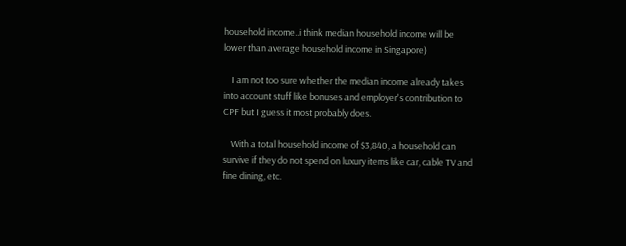household income..i think median household income will be lower than average household income in Singapore)

    I am not too sure whether the median income already takes into account stuff like bonuses and employer's contribution to CPF but I guess it most probably does.

    With a total household income of $3,840, a household can survive if they do not spend on luxury items like car, cable TV and fine dining, etc.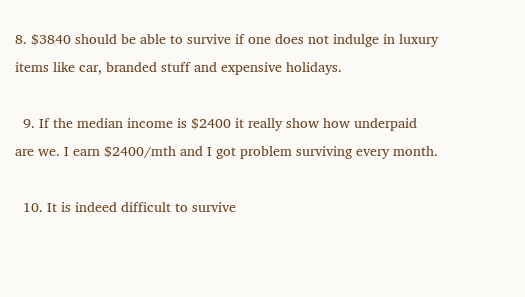8. $3840 should be able to survive if one does not indulge in luxury items like car, branded stuff and expensive holidays.

  9. If the median income is $2400 it really show how underpaid are we. I earn $2400/mth and I got problem surviving every month.

  10. It is indeed difficult to survive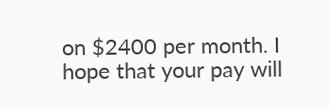on $2400 per month. I hope that your pay will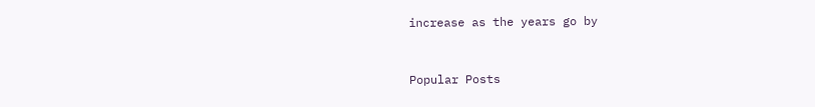increase as the years go by


Popular Posts